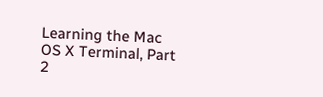Learning the Mac OS X Terminal, Part 2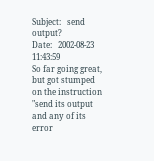Subject:   send output?
Date:   2002-08-23 11:43:59
So far going great, but got stumped on the instruction "send its output and any of its error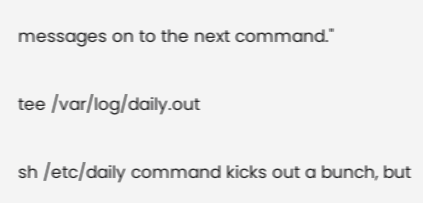messages on to the next command."

tee /var/log/daily.out

sh /etc/daily command kicks out a bunch, but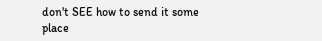don't SEE how to send it some place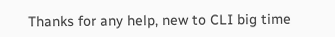Thanks for any help, new to CLI big time